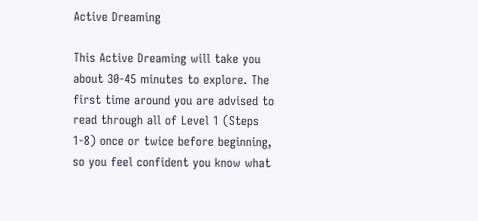Active Dreaming

This Active Dreaming will take you about 30-45 minutes to explore. The first time around you are advised to read through all of Level 1 (Steps 1-8) once or twice before beginning, so you feel confident you know what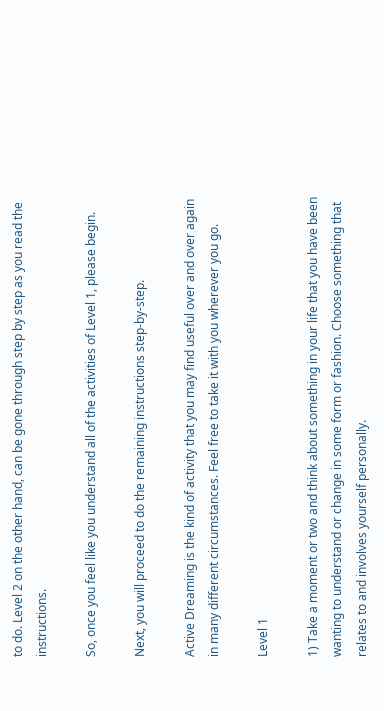to do. Level 2 on the other hand, can be gone through step by step as you read the instructions.

So, once you feel like you understand all of the activities of Level 1, please begin.

Next, you will proceed to do the remaining instructions step-by-step.

Active Dreaming is the kind of activity that you may find useful over and over again in many different circumstances. Feel free to take it with you wherever you go.

Level 1

1) Take a moment or two and think about something in your life that you have been wanting to understand or change in some form or fashion. Choose something that relates to and involves yourself personally.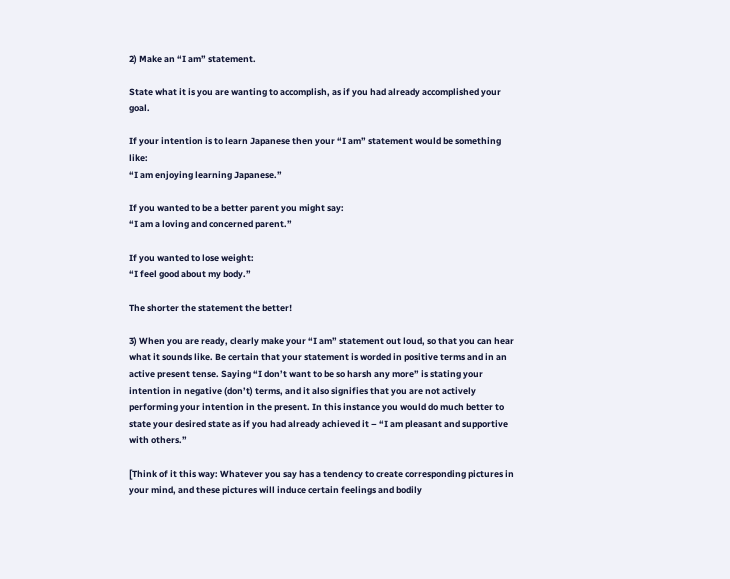2) Make an “I am” statement.

State what it is you are wanting to accomplish, as if you had already accomplished your goal.

If your intention is to learn Japanese then your “I am” statement would be something like:
“I am enjoying learning Japanese.”

If you wanted to be a better parent you might say:
“I am a loving and concerned parent.”

If you wanted to lose weight:
“I feel good about my body.”

The shorter the statement the better!

3) When you are ready, clearly make your “I am” statement out loud, so that you can hear what it sounds like. Be certain that your statement is worded in positive terms and in an active present tense. Saying “I don’t want to be so harsh any more” is stating your intention in negative (don’t) terms, and it also signifies that you are not actively performing your intention in the present. In this instance you would do much better to state your desired state as if you had already achieved it – “I am pleasant and supportive with others.”

[Think of it this way: Whatever you say has a tendency to create corresponding pictures in your mind, and these pictures will induce certain feelings and bodily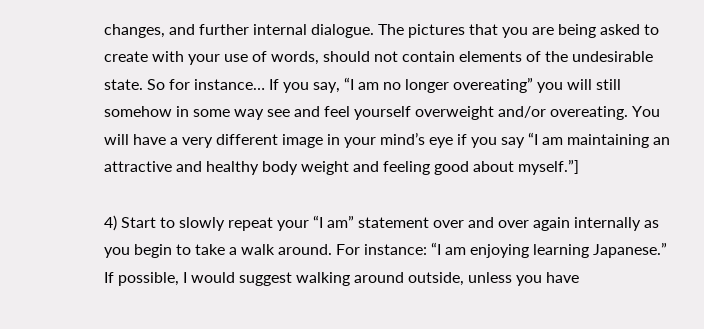changes, and further internal dialogue. The pictures that you are being asked to create with your use of words, should not contain elements of the undesirable state. So for instance… If you say, “I am no longer overeating” you will still somehow in some way see and feel yourself overweight and/or overeating. You will have a very different image in your mind’s eye if you say “I am maintaining an attractive and healthy body weight and feeling good about myself.”]

4) Start to slowly repeat your “I am” statement over and over again internally as you begin to take a walk around. For instance: “I am enjoying learning Japanese.” If possible, I would suggest walking around outside, unless you have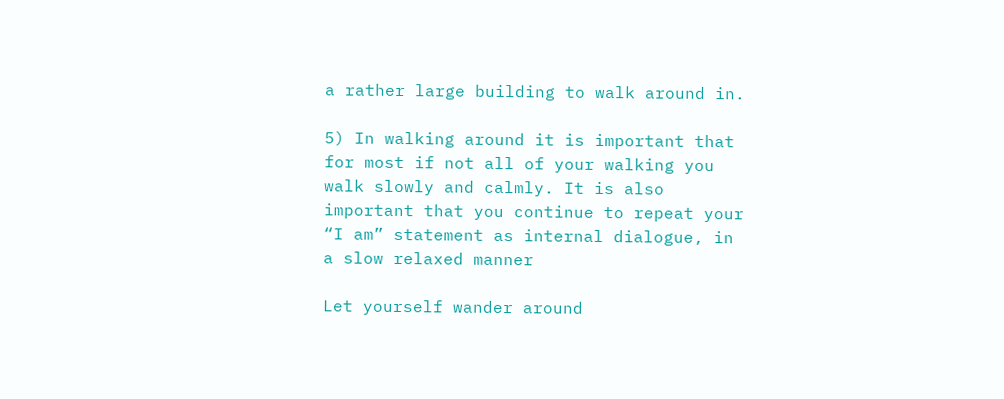a rather large building to walk around in.

5) In walking around it is important that for most if not all of your walking you walk slowly and calmly. It is also important that you continue to repeat your “I am” statement as internal dialogue, in a slow relaxed manner

Let yourself wander around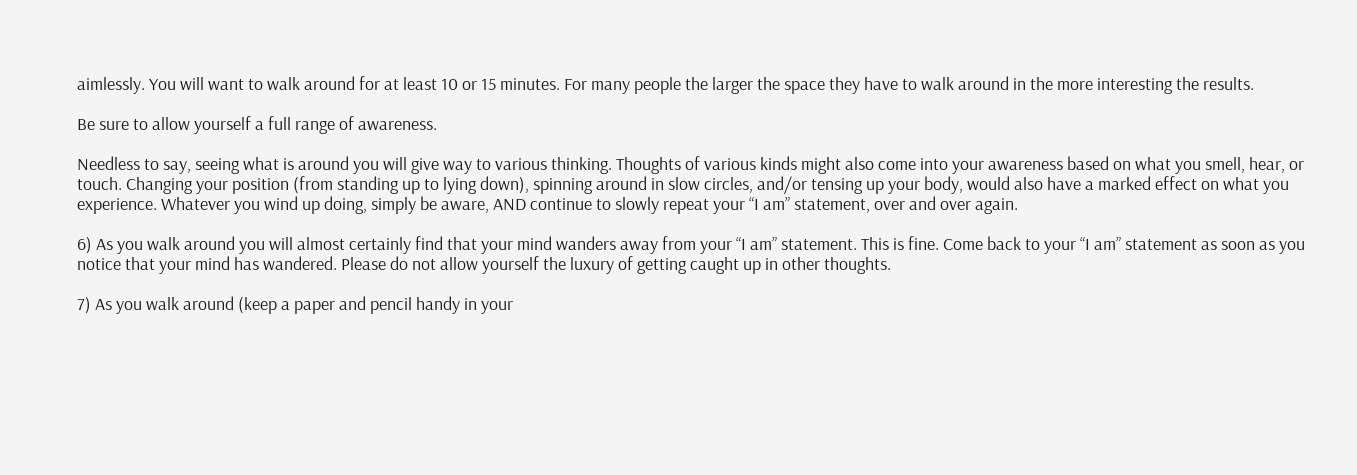aimlessly. You will want to walk around for at least 10 or 15 minutes. For many people the larger the space they have to walk around in the more interesting the results.

Be sure to allow yourself a full range of awareness.

Needless to say, seeing what is around you will give way to various thinking. Thoughts of various kinds might also come into your awareness based on what you smell, hear, or touch. Changing your position (from standing up to lying down), spinning around in slow circles, and/or tensing up your body, would also have a marked effect on what you experience. Whatever you wind up doing, simply be aware, AND continue to slowly repeat your “I am” statement, over and over again.

6) As you walk around you will almost certainly find that your mind wanders away from your “I am” statement. This is fine. Come back to your “I am” statement as soon as you notice that your mind has wandered. Please do not allow yourself the luxury of getting caught up in other thoughts.

7) As you walk around (keep a paper and pencil handy in your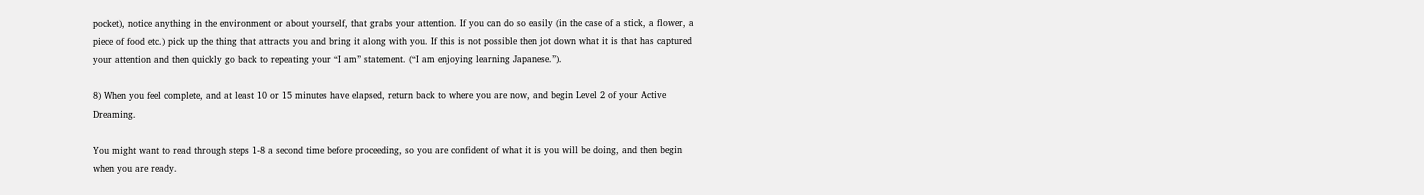pocket), notice anything in the environment or about yourself, that grabs your attention. If you can do so easily (in the case of a stick, a flower, a piece of food etc.) pick up the thing that attracts you and bring it along with you. If this is not possible then jot down what it is that has captured your attention and then quickly go back to repeating your “I am” statement. (“I am enjoying learning Japanese.”).

8) When you feel complete, and at least 10 or 15 minutes have elapsed, return back to where you are now, and begin Level 2 of your Active Dreaming.

You might want to read through steps 1-8 a second time before proceeding, so you are confident of what it is you will be doing, and then begin when you are ready.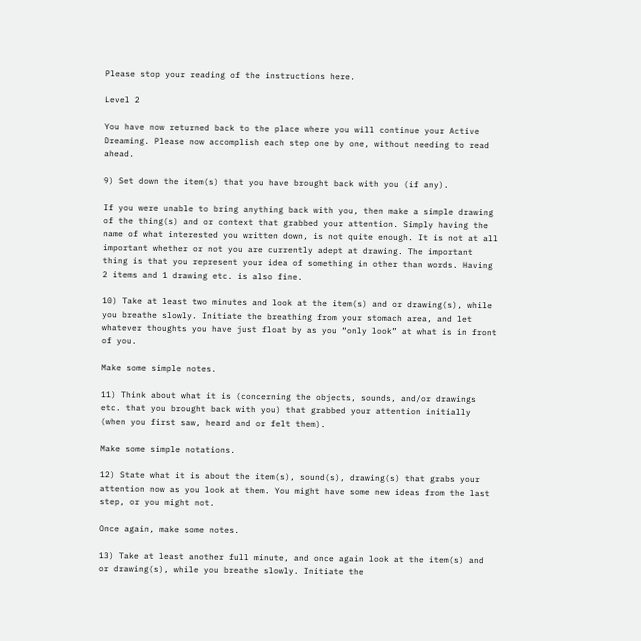Please stop your reading of the instructions here.

Level 2

You have now returned back to the place where you will continue your Active Dreaming. Please now accomplish each step one by one, without needing to read ahead.

9) Set down the item(s) that you have brought back with you (if any).

If you were unable to bring anything back with you, then make a simple drawing of the thing(s) and or context that grabbed your attention. Simply having the name of what interested you written down, is not quite enough. It is not at all important whether or not you are currently adept at drawing. The important thing is that you represent your idea of something in other than words. Having 2 items and 1 drawing etc. is also fine.

10) Take at least two minutes and look at the item(s) and or drawing(s), while you breathe slowly. Initiate the breathing from your stomach area, and let whatever thoughts you have just float by as you “only look” at what is in front of you.

Make some simple notes.

11) Think about what it is (concerning the objects, sounds, and/or drawings etc. that you brought back with you) that grabbed your attention initially (when you first saw, heard and or felt them).

Make some simple notations.

12) State what it is about the item(s), sound(s), drawing(s) that grabs your attention now as you look at them. You might have some new ideas from the last step, or you might not.

Once again, make some notes.

13) Take at least another full minute, and once again look at the item(s) and or drawing(s), while you breathe slowly. Initiate the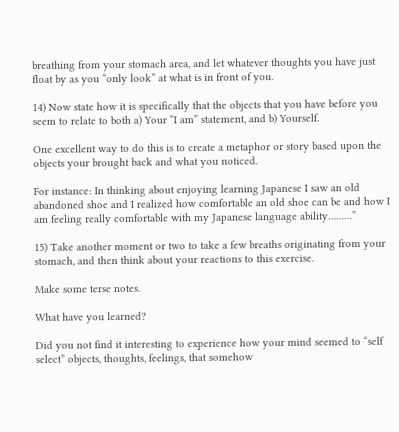breathing from your stomach area, and let whatever thoughts you have just float by as you “only look” at what is in front of you.

14) Now state how it is specifically that the objects that you have before you seem to relate to both a) Your “I am” statement, and b) Yourself.

One excellent way to do this is to create a metaphor or story based upon the objects your brought back and what you noticed.

For instance: In thinking about enjoying learning Japanese I saw an old abandoned shoe and I realized how comfortable an old shoe can be and how I am feeling really comfortable with my Japanese language ability………”

15) Take another moment or two to take a few breaths originating from your stomach, and then think about your reactions to this exercise.

Make some terse notes.

What have you learned?

Did you not find it interesting to experience how your mind seemed to “self select” objects, thoughts, feelings, that somehow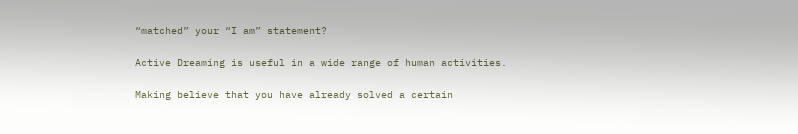“matched” your “I am” statement?

Active Dreaming is useful in a wide range of human activities.

Making believe that you have already solved a certain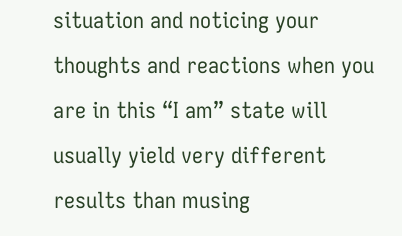situation and noticing your thoughts and reactions when you are in this “I am” state will usually yield very different results than musing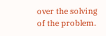over the solving of the problem.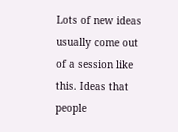Lots of new ideas usually come out of a session like this. Ideas that people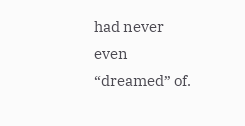had never even “dreamed” of.